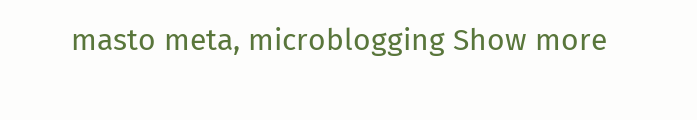masto meta, microblogging Show more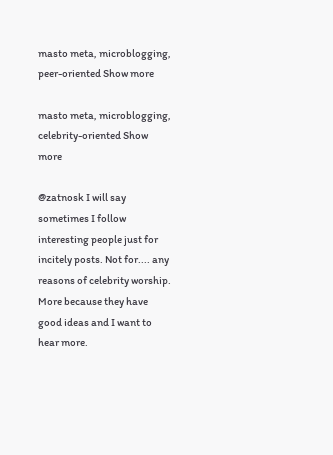masto meta, microblogging, peer-oriented Show more

masto meta, microblogging, celebrity-oriented Show more

@zatnosk I will say sometimes I follow interesting people just for incitely posts. Not for.... any reasons of celebrity worship. More because they have good ideas and I want to hear more.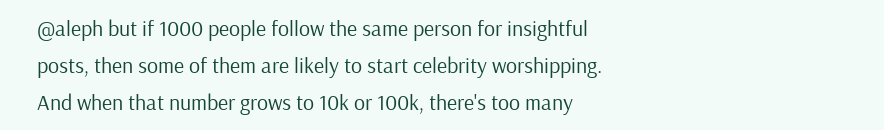@aleph but if 1000 people follow the same person for insightful posts, then some of them are likely to start celebrity worshipping. And when that number grows to 10k or 100k, there's too many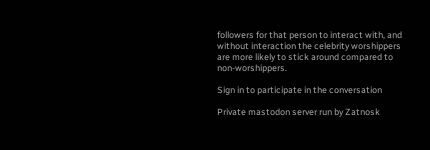followers for that person to interact with, and without interaction the celebrity worshippers are more likely to stick around compared to non-worshippers.

Sign in to participate in the conversation

Private mastodon server run by Zatnosk